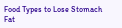Food Types to Lose Stomach Fat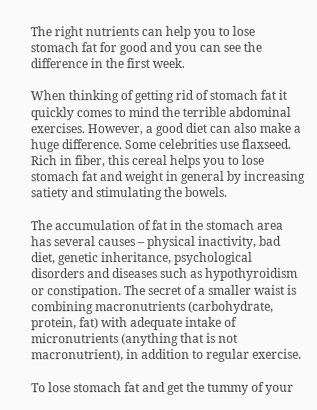The right nutrients can help you to lose stomach fat for good and you can see the difference in the first week.

When thinking of getting rid of stomach fat it quickly comes to mind the terrible abdominal exercises. However, a good diet can also make a huge difference. Some celebrities use flaxseed. Rich in fiber, this cereal helps you to lose stomach fat and weight in general by increasing satiety and stimulating the bowels.

The accumulation of fat in the stomach area has several causes – physical inactivity, bad diet, genetic inheritance, psychological disorders and diseases such as hypothyroidism or constipation. The secret of a smaller waist is combining macronutrients (carbohydrate, protein, fat) with adequate intake of micronutrients (anything that is not macronutrient), in addition to regular exercise.

To lose stomach fat and get the tummy of your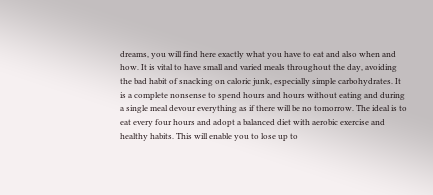dreams, you will find here exactly what you have to eat and also when and how. It is vital to have small and varied meals throughout the day, avoiding the bad habit of snacking on caloric junk, especially simple carbohydrates. It is a complete nonsense to spend hours and hours without eating and during a single meal devour everything as if there will be no tomorrow. The ideal is to eat every four hours and adopt a balanced diet with aerobic exercise and healthy habits. This will enable you to lose up to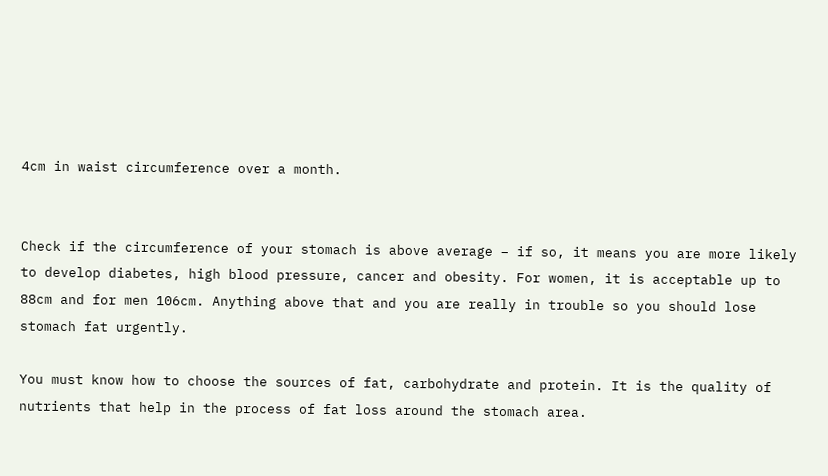4cm in waist circumference over a month.


Check if the circumference of your stomach is above average – if so, it means you are more likely to develop diabetes, high blood pressure, cancer and obesity. For women, it is acceptable up to 88cm and for men 106cm. Anything above that and you are really in trouble so you should lose stomach fat urgently.

You must know how to choose the sources of fat, carbohydrate and protein. It is the quality of nutrients that help in the process of fat loss around the stomach area.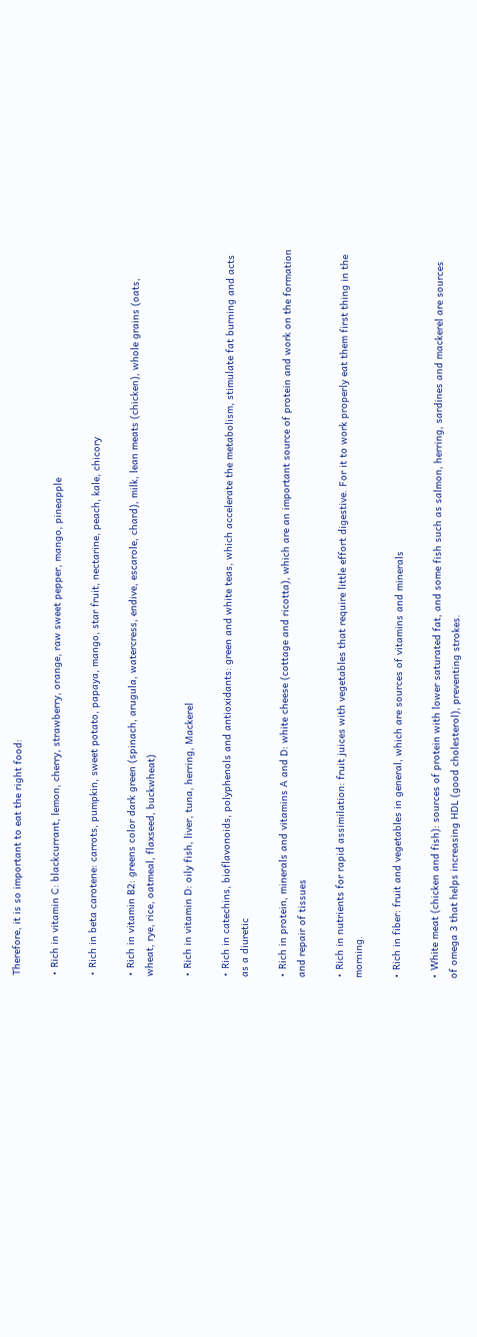Therefore, it is so important to eat the right food:

• Rich in vitamin C: blackcurrant, lemon, cherry, strawberry, orange, raw sweet pepper, mango, pineapple

• Rich in beta carotene: carrots, pumpkin, sweet potato, papaya, mango, star fruit, nectarine, peach, kale, chicory

• Rich in vitamin B2: greens color dark green (spinach, arugula, watercress, endive, escarole, chard), milk, lean meats (chicken), whole grains (oats, wheat, rye, rice, oatmeal, flaxseed, buckwheat)

• Rich in vitamin D: oily fish, liver, tuna, herring, Mackerel

• Rich in catechins, bioflavonoids, polyphenols and antioxidants: green and white teas, which accelerate the metabolism, stimulate fat burning and acts as a diuretic

• Rich in protein, minerals and vitamins A and D: white cheese (cottage and ricotta), which are an important source of protein and work on the formation and repair of tissues

• Rich in nutrients for rapid assimilation: fruit juices with vegetables that require little effort digestive. For it to work properly eat them first thing in the morning.

• Rich in fiber: fruit and vegetables in general, which are sources of vitamins and minerals

• White meat (chicken and fish): sources of protein with lower saturated fat, and some fish such as salmon, herring, sardines and mackerel are sources of omega 3 that helps increasing HDL (good cholesterol), preventing strokes.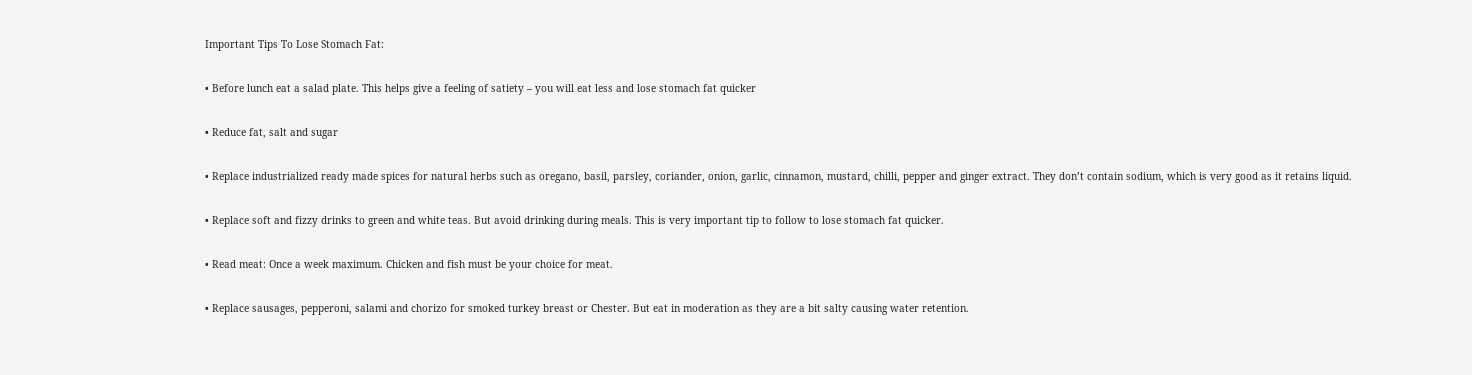Important Tips To Lose Stomach Fat:

• Before lunch eat a salad plate. This helps give a feeling of satiety – you will eat less and lose stomach fat quicker

• Reduce fat, salt and sugar

• Replace industrialized ready made spices for natural herbs such as oregano, basil, parsley, coriander, onion, garlic, cinnamon, mustard, chilli, pepper and ginger extract. They don’t contain sodium, which is very good as it retains liquid.

• Replace soft and fizzy drinks to green and white teas. But avoid drinking during meals. This is very important tip to follow to lose stomach fat quicker.

• Read meat: Once a week maximum. Chicken and fish must be your choice for meat.

• Replace sausages, pepperoni, salami and chorizo for smoked turkey breast or Chester. But eat in moderation as they are a bit salty causing water retention.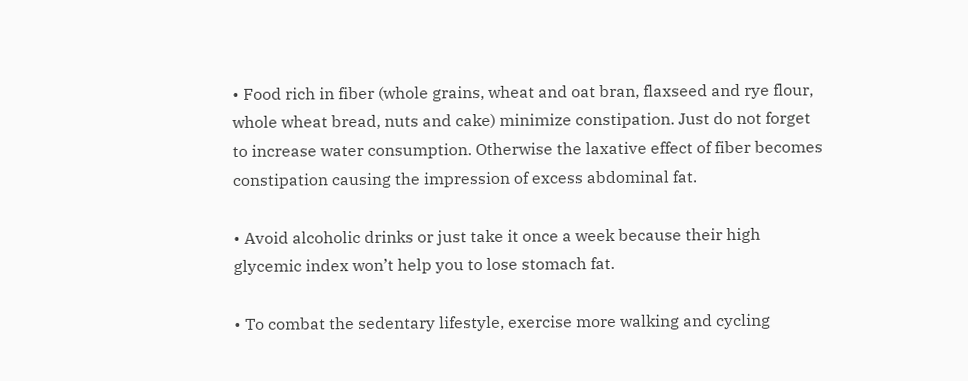• Food rich in fiber (whole grains, wheat and oat bran, flaxseed and rye flour, whole wheat bread, nuts and cake) minimize constipation. Just do not forget to increase water consumption. Otherwise the laxative effect of fiber becomes constipation causing the impression of excess abdominal fat.

• Avoid alcoholic drinks or just take it once a week because their high glycemic index won’t help you to lose stomach fat.

• To combat the sedentary lifestyle, exercise more walking and cycling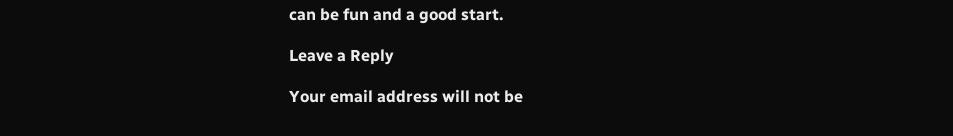can be fun and a good start.

Leave a Reply

Your email address will not be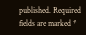published. Required fields are marked *